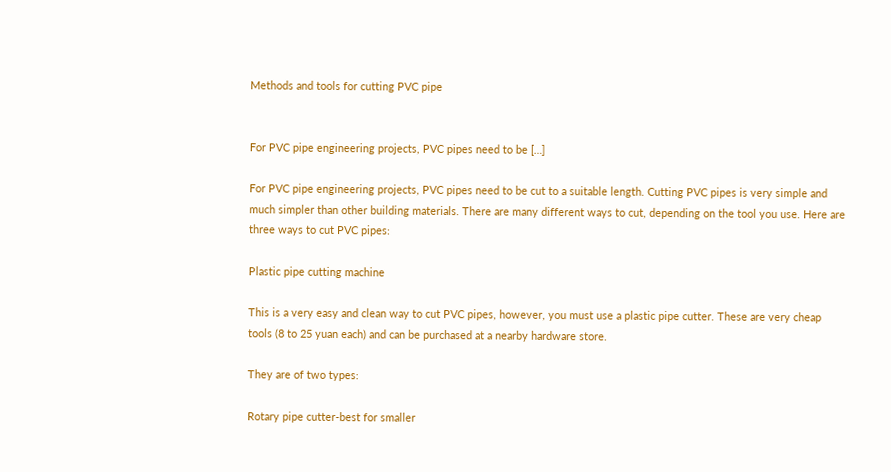Methods and tools for cutting PVC pipe


For PVC pipe engineering projects, PVC pipes need to be […]

For PVC pipe engineering projects, PVC pipes need to be cut to a suitable length. Cutting PVC pipes is very simple and much simpler than other building materials. There are many different ways to cut, depending on the tool you use. Here are three ways to cut PVC pipes:

Plastic pipe cutting machine

This is a very easy and clean way to cut PVC pipes, however, you must use a plastic pipe cutter. These are very cheap tools (8 to 25 yuan each) and can be purchased at a nearby hardware store.

They are of two types:

Rotary pipe cutter-best for smaller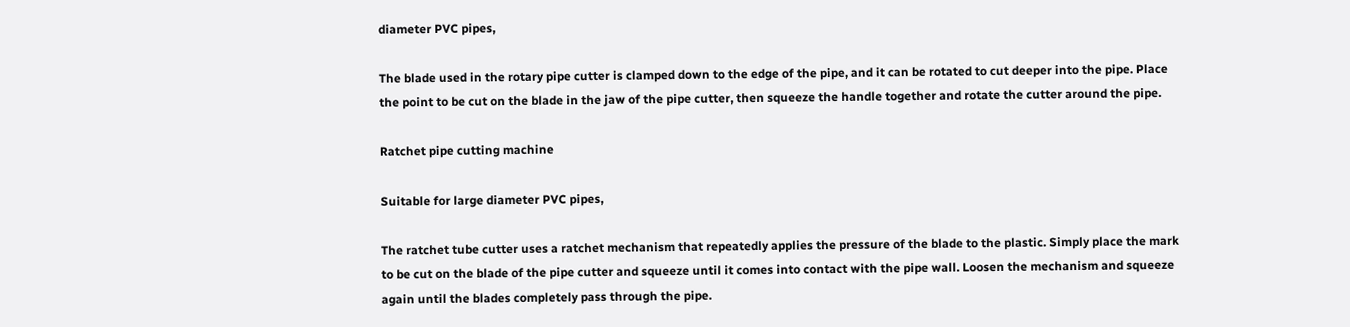diameter PVC pipes,

The blade used in the rotary pipe cutter is clamped down to the edge of the pipe, and it can be rotated to cut deeper into the pipe. Place the point to be cut on the blade in the jaw of the pipe cutter, then squeeze the handle together and rotate the cutter around the pipe.

Ratchet pipe cutting machine

Suitable for large diameter PVC pipes,

The ratchet tube cutter uses a ratchet mechanism that repeatedly applies the pressure of the blade to the plastic. Simply place the mark to be cut on the blade of the pipe cutter and squeeze until it comes into contact with the pipe wall. Loosen the mechanism and squeeze again until the blades completely pass through the pipe.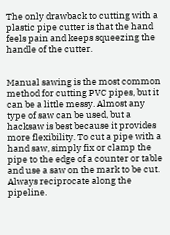The only drawback to cutting with a plastic pipe cutter is that the hand feels pain and keeps squeezing the handle of the cutter.


Manual sawing is the most common method for cutting PVC pipes, but it can be a little messy. Almost any type of saw can be used, but a hacksaw is best because it provides more flexibility. To cut a pipe with a hand saw, simply fix or clamp the pipe to the edge of a counter or table and use a saw on the mark to be cut. Always reciprocate along the pipeline.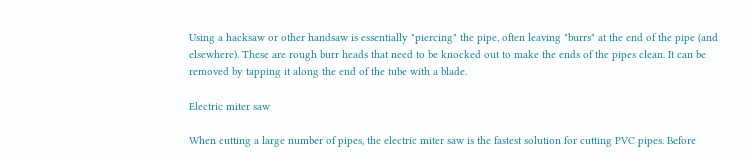Using a hacksaw or other handsaw is essentially "piercing" the pipe, often leaving "burrs" at the end of the pipe (and elsewhere). These are rough burr heads that need to be knocked out to make the ends of the pipes clean. It can be removed by tapping it along the end of the tube with a blade.

Electric miter saw

When cutting a large number of pipes, the electric miter saw is the fastest solution for cutting PVC pipes. Before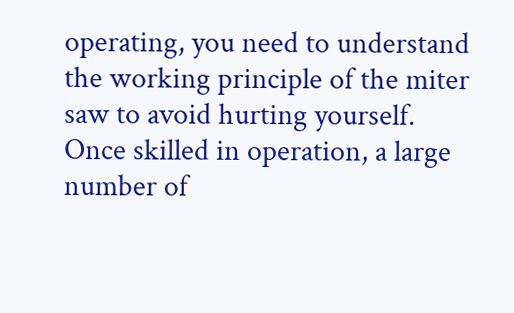operating, you need to understand the working principle of the miter saw to avoid hurting yourself. Once skilled in operation, a large number of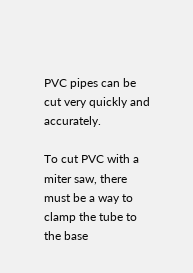PVC pipes can be cut very quickly and accurately.

To cut PVC with a miter saw, there must be a way to clamp the tube to the base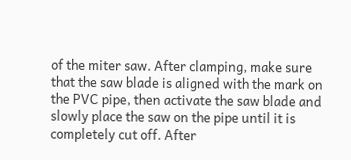of the miter saw. After clamping, make sure that the saw blade is aligned with the mark on the PVC pipe, then activate the saw blade and slowly place the saw on the pipe until it is completely cut off. After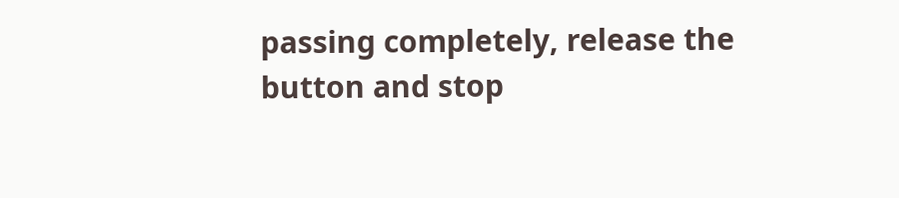passing completely, release the button and stop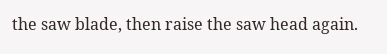the saw blade, then raise the saw head again.